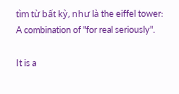tìm từ bất kỳ, như là the eiffel tower:
A combination of "for real seriously".

It is a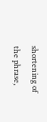shortening of the phrase,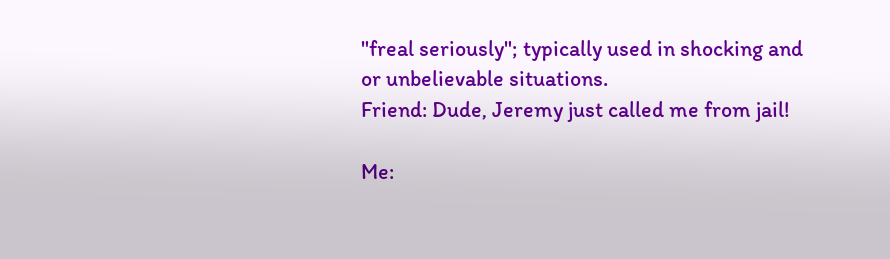"freal seriously"; typically used in shocking and or unbelievable situations.
Friend: Dude, Jeremy just called me from jail!

Me: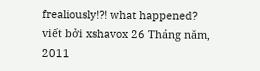frealiously!?! what happened?
viết bởi xshavox 26 Tháng năm, 2011